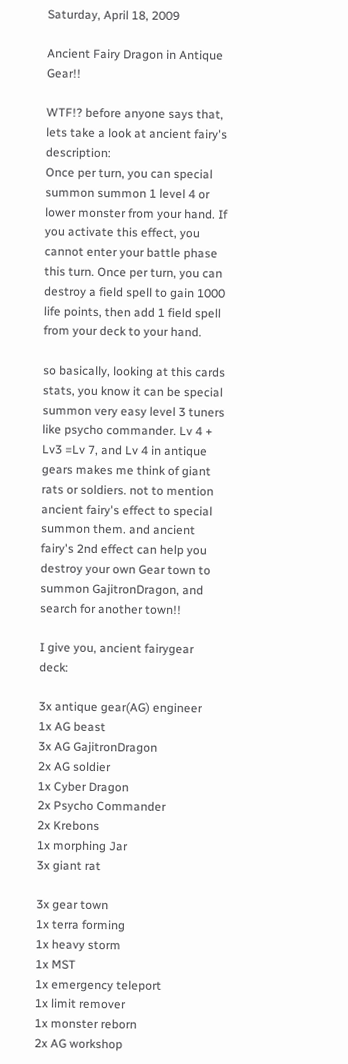Saturday, April 18, 2009

Ancient Fairy Dragon in Antique Gear!!

WTF!? before anyone says that, lets take a look at ancient fairy's description:
Once per turn, you can special summon summon 1 level 4 or lower monster from your hand. If you activate this effect, you cannot enter your battle phase this turn. Once per turn, you can destroy a field spell to gain 1000 life points, then add 1 field spell from your deck to your hand.

so basically, looking at this cards stats, you know it can be special summon very easy level 3 tuners like psycho commander. Lv 4 + Lv3 =Lv 7, and Lv 4 in antique gears makes me think of giant rats or soldiers. not to mention ancient fairy's effect to special summon them. and ancient fairy's 2nd effect can help you destroy your own Gear town to summon GajitronDragon, and search for another town!!

I give you, ancient fairygear deck:

3x antique gear(AG) engineer
1x AG beast
3x AG GajitronDragon
2x AG soldier
1x Cyber Dragon
2x Psycho Commander
2x Krebons
1x morphing Jar
3x giant rat

3x gear town
1x terra forming
1x heavy storm
1x MST
1x emergency teleport
1x limit remover
1x monster reborn
2x AG workshop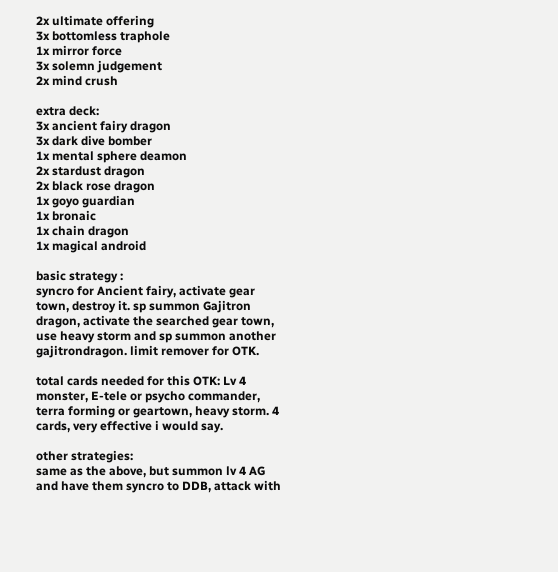2x ultimate offering
3x bottomless traphole
1x mirror force
3x solemn judgement
2x mind crush

extra deck:
3x ancient fairy dragon
3x dark dive bomber
1x mental sphere deamon
2x stardust dragon
2x black rose dragon
1x goyo guardian
1x bronaic
1x chain dragon
1x magical android

basic strategy :
syncro for Ancient fairy, activate gear town, destroy it. sp summon Gajitron dragon, activate the searched gear town, use heavy storm and sp summon another gajitrondragon. limit remover for OTK.

total cards needed for this OTK: Lv 4 monster, E-tele or psycho commander, terra forming or geartown, heavy storm. 4 cards, very effective i would say.

other strategies:
same as the above, but summon lv 4 AG and have them syncro to DDB, attack with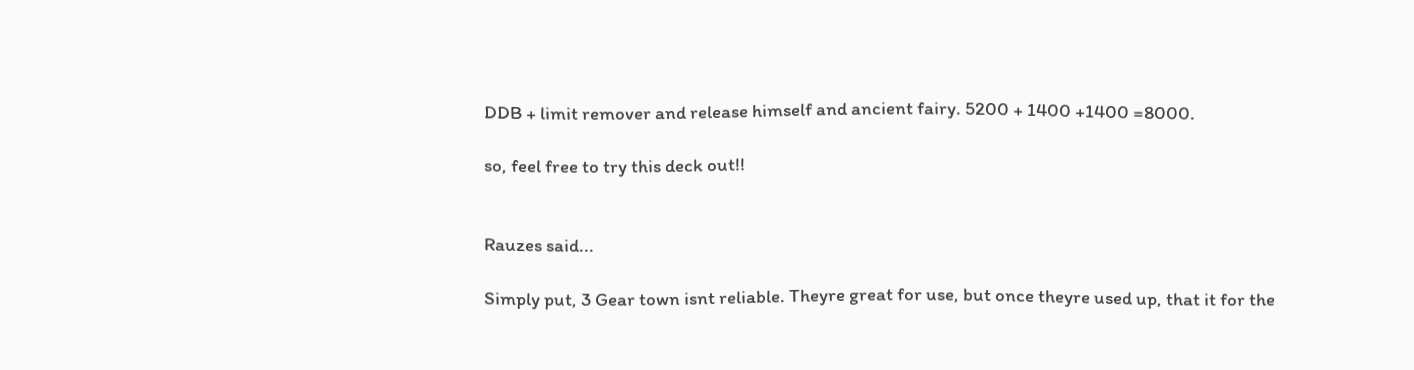DDB + limit remover and release himself and ancient fairy. 5200 + 1400 +1400 =8000.

so, feel free to try this deck out!!


Rauzes said...

Simply put, 3 Gear town isnt reliable. Theyre great for use, but once theyre used up, that it for the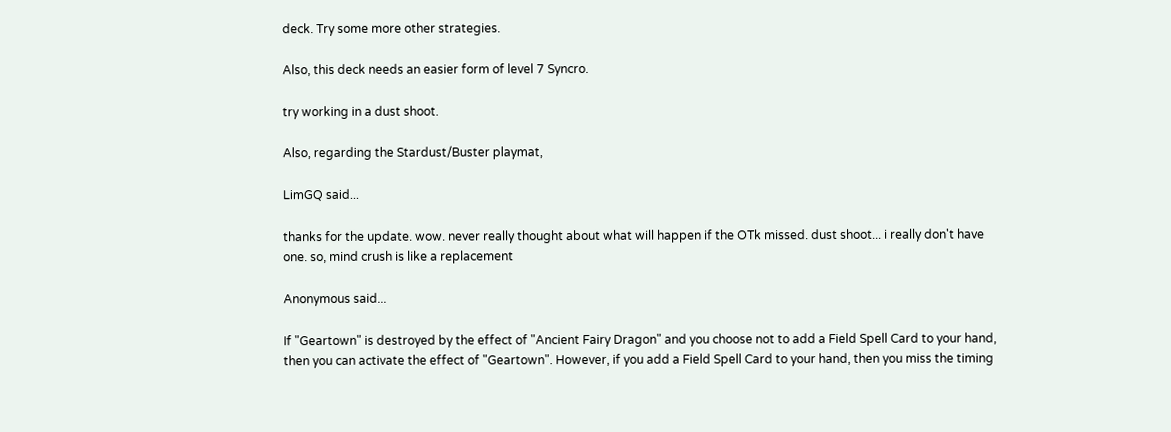deck. Try some more other strategies.

Also, this deck needs an easier form of level 7 Syncro.

try working in a dust shoot.

Also, regarding the Stardust/Buster playmat,

LimGQ said...

thanks for the update. wow. never really thought about what will happen if the OTk missed. dust shoot... i really don't have one. so, mind crush is like a replacement

Anonymous said...

If "Geartown" is destroyed by the effect of "Ancient Fairy Dragon" and you choose not to add a Field Spell Card to your hand, then you can activate the effect of "Geartown". However, if you add a Field Spell Card to your hand, then you miss the timing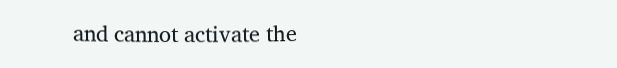and cannot activate the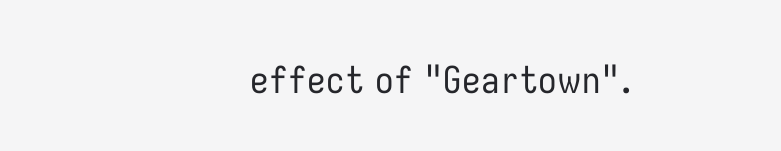effect of "Geartown".